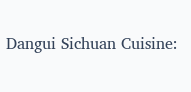Dangui Sichuan Cuisine: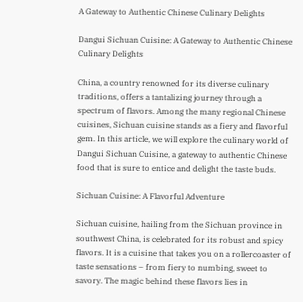A Gateway to Authentic Chinese Culinary Delights

Dangui Sichuan Cuisine: A Gateway to Authentic Chinese Culinary Delights

China, a country renowned for its diverse culinary traditions, offers a tantalizing journey through a spectrum of flavors. Among the many regional Chinese cuisines, Sichuan cuisine stands as a fiery and flavorful gem. In this article, we will explore the culinary world of Dangui Sichuan Cuisine, a gateway to authentic Chinese food that is sure to entice and delight the taste buds.

Sichuan Cuisine: A Flavorful Adventure

Sichuan cuisine, hailing from the Sichuan province in southwest China, is celebrated for its robust and spicy flavors. It is a cuisine that takes you on a rollercoaster of taste sensations – from fiery to numbing, sweet to savory. The magic behind these flavors lies in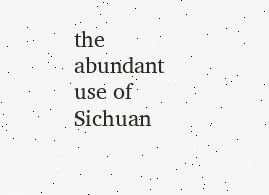the abundant use of Sichuan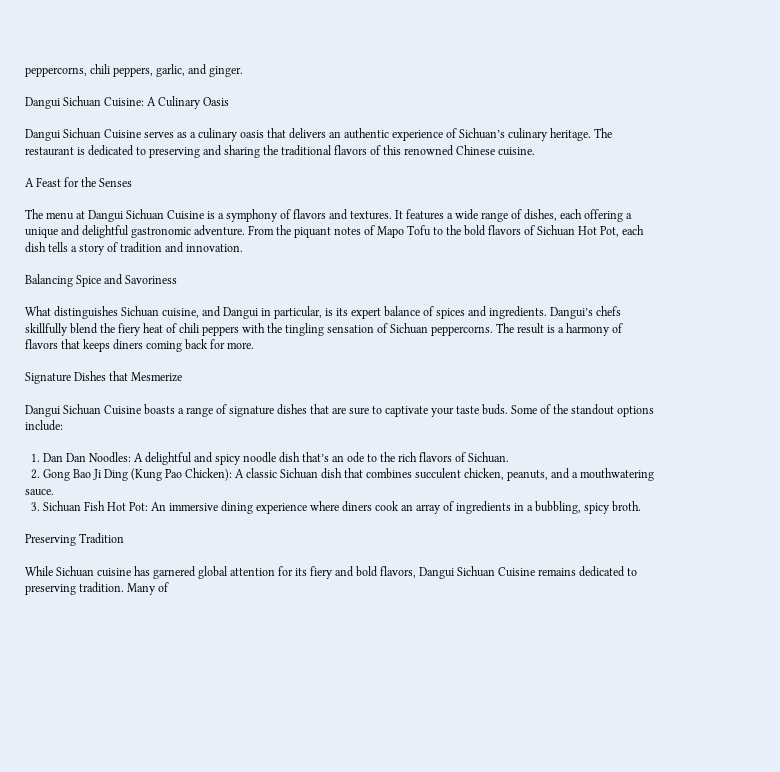peppercorns, chili peppers, garlic, and ginger.

Dangui Sichuan Cuisine: A Culinary Oasis

Dangui Sichuan Cuisine serves as a culinary oasis that delivers an authentic experience of Sichuan’s culinary heritage. The restaurant is dedicated to preserving and sharing the traditional flavors of this renowned Chinese cuisine.

A Feast for the Senses

The menu at Dangui Sichuan Cuisine is a symphony of flavors and textures. It features a wide range of dishes, each offering a unique and delightful gastronomic adventure. From the piquant notes of Mapo Tofu to the bold flavors of Sichuan Hot Pot, each dish tells a story of tradition and innovation.

Balancing Spice and Savoriness

What distinguishes Sichuan cuisine, and Dangui in particular, is its expert balance of spices and ingredients. Dangui’s chefs skillfully blend the fiery heat of chili peppers with the tingling sensation of Sichuan peppercorns. The result is a harmony of flavors that keeps diners coming back for more.

Signature Dishes that Mesmerize

Dangui Sichuan Cuisine boasts a range of signature dishes that are sure to captivate your taste buds. Some of the standout options include:

  1. Dan Dan Noodles: A delightful and spicy noodle dish that’s an ode to the rich flavors of Sichuan.
  2. Gong Bao Ji Ding (Kung Pao Chicken): A classic Sichuan dish that combines succulent chicken, peanuts, and a mouthwatering sauce.
  3. Sichuan Fish Hot Pot: An immersive dining experience where diners cook an array of ingredients in a bubbling, spicy broth.

Preserving Tradition

While Sichuan cuisine has garnered global attention for its fiery and bold flavors, Dangui Sichuan Cuisine remains dedicated to preserving tradition. Many of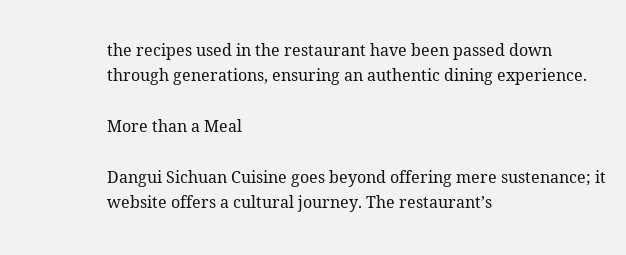the recipes used in the restaurant have been passed down through generations, ensuring an authentic dining experience.

More than a Meal

Dangui Sichuan Cuisine goes beyond offering mere sustenance; it website offers a cultural journey. The restaurant’s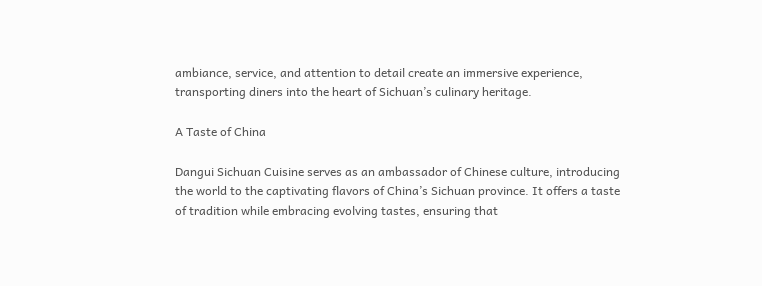ambiance, service, and attention to detail create an immersive experience, transporting diners into the heart of Sichuan’s culinary heritage.

A Taste of China

Dangui Sichuan Cuisine serves as an ambassador of Chinese culture, introducing the world to the captivating flavors of China’s Sichuan province. It offers a taste of tradition while embracing evolving tastes, ensuring that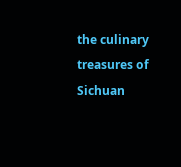the culinary treasures of Sichuan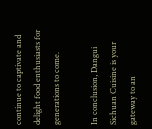continue to captivate and delight food enthusiasts for generations to come.

In conclusion, Dangui Sichuan Cuisine is your gateway to an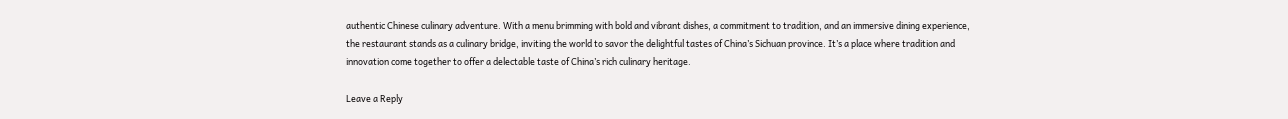authentic Chinese culinary adventure. With a menu brimming with bold and vibrant dishes, a commitment to tradition, and an immersive dining experience, the restaurant stands as a culinary bridge, inviting the world to savor the delightful tastes of China’s Sichuan province. It’s a place where tradition and innovation come together to offer a delectable taste of China’s rich culinary heritage.

Leave a Reply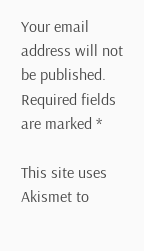Your email address will not be published. Required fields are marked *

This site uses Akismet to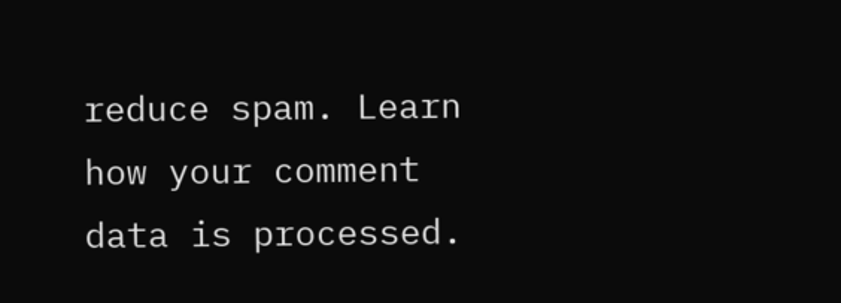reduce spam. Learn how your comment data is processed.